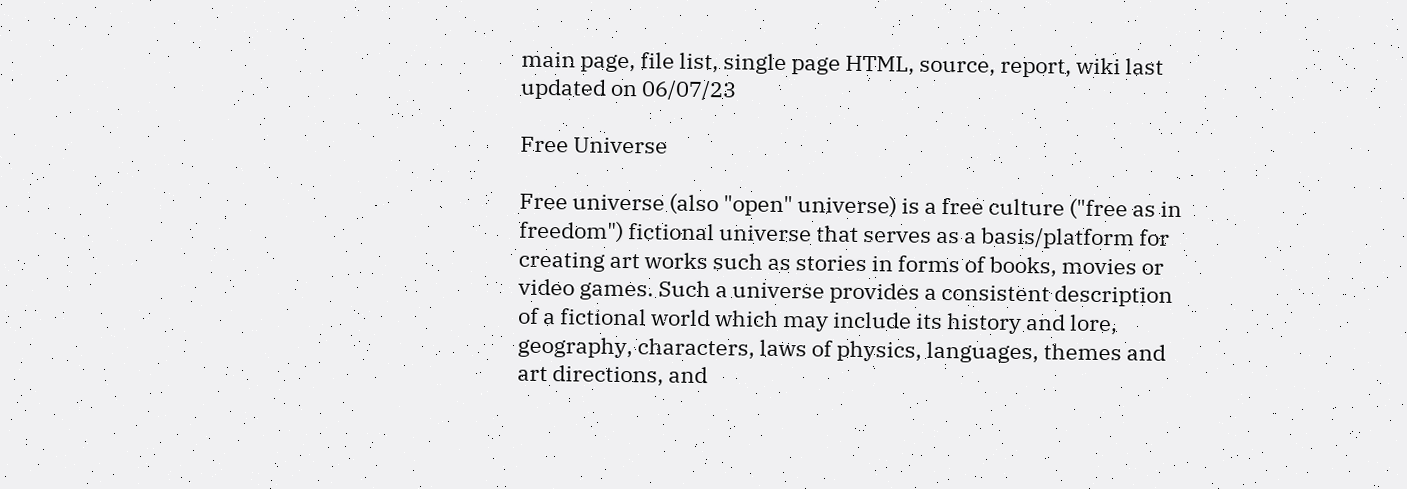main page, file list, single page HTML, source, report, wiki last updated on 06/07/23

Free Universe

Free universe (also "open" universe) is a free culture ("free as in freedom") fictional universe that serves as a basis/platform for creating art works such as stories in forms of books, movies or video games. Such a universe provides a consistent description of a fictional world which may include its history and lore, geography, characters, laws of physics, languages, themes and art directions, and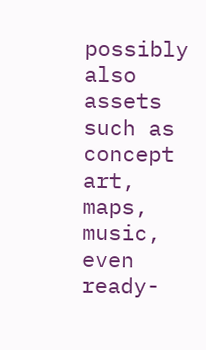possibly also assets such as concept art, maps, music, even ready-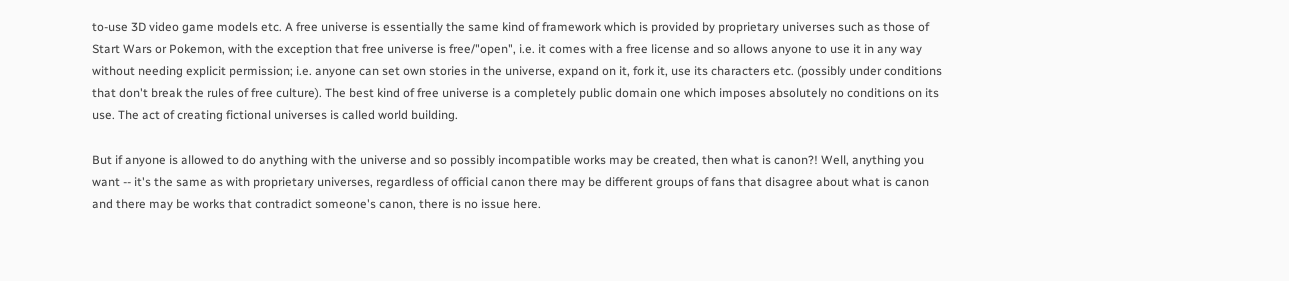to-use 3D video game models etc. A free universe is essentially the same kind of framework which is provided by proprietary universes such as those of Start Wars or Pokemon, with the exception that free universe is free/"open", i.e. it comes with a free license and so allows anyone to use it in any way without needing explicit permission; i.e. anyone can set own stories in the universe, expand on it, fork it, use its characters etc. (possibly under conditions that don't break the rules of free culture). The best kind of free universe is a completely public domain one which imposes absolutely no conditions on its use. The act of creating fictional universes is called world building.

But if anyone is allowed to do anything with the universe and so possibly incompatible works may be created, then what is canon?! Well, anything you want -- it's the same as with proprietary universes, regardless of official canon there may be different groups of fans that disagree about what is canon and there may be works that contradict someone's canon, there is no issue here.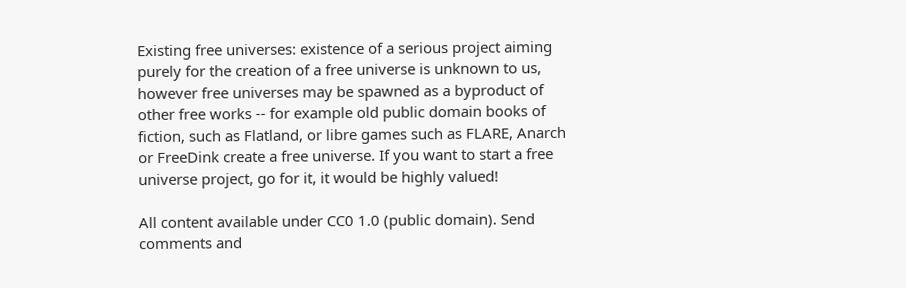Existing free universes: existence of a serious project aiming purely for the creation of a free universe is unknown to us, however free universes may be spawned as a byproduct of other free works -- for example old public domain books of fiction, such as Flatland, or libre games such as FLARE, Anarch or FreeDink create a free universe. If you want to start a free universe project, go for it, it would be highly valued!

All content available under CC0 1.0 (public domain). Send comments and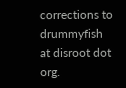corrections to drummyfish at disroot dot org.